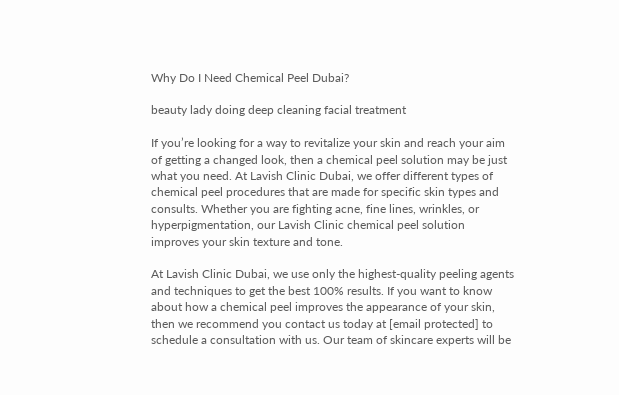Why Do I Need Chemical Peel Dubai?

beauty lady doing deep cleaning facial treatment

If you’re looking for a way to revitalize your skin and reach your aim of getting a changed look, then a chemical peel solution may be just what you need. At Lavish Clinic Dubai, we offer different types of chemical peel procedures that are made for specific skin types and consults. Whether you are fighting acne, fine lines, wrinkles, or hyperpigmentation, our Lavish Clinic chemical peel solution improves your skin texture and tone.

At Lavish Clinic Dubai, we use only the highest-quality peeling agents and techniques to get the best 100% results. If you want to know about how a chemical peel improves the appearance of your skin, then we recommend you contact us today at [email protected] to schedule a consultation with us. Our team of skincare experts will be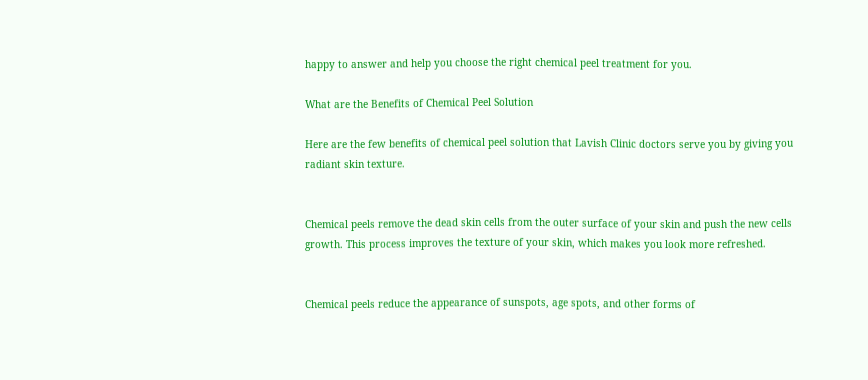happy to answer and help you choose the right chemical peel treatment for you.

What are the Benefits of Chemical Peel Solution

Here are the few benefits of chemical peel solution that Lavish Clinic doctors serve you by giving you radiant skin texture.


Chemical peels remove the dead skin cells from the outer surface of your skin and push the new cells growth. This process improves the texture of your skin, which makes you look more refreshed.


Chemical peels reduce the appearance of sunspots, age spots, and other forms of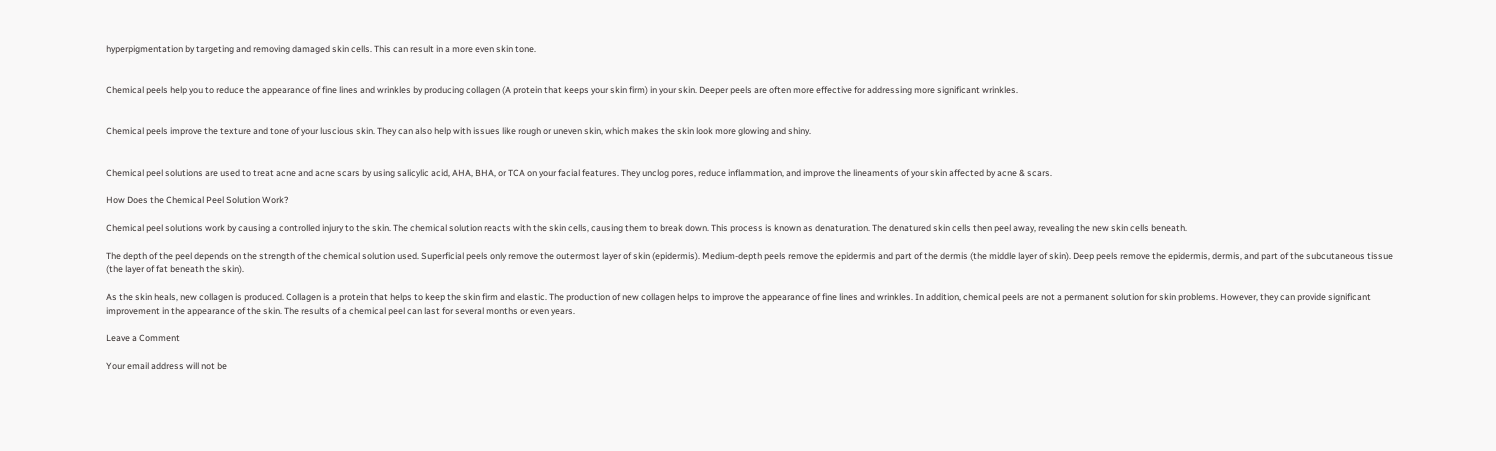hyperpigmentation by targeting and removing damaged skin cells. This can result in a more even skin tone.


Chemical peels help you to reduce the appearance of fine lines and wrinkles by producing collagen (A protein that keeps your skin firm) in your skin. Deeper peels are often more effective for addressing more significant wrinkles.


Chemical peels improve the texture and tone of your luscious skin. They can also help with issues like rough or uneven skin, which makes the skin look more glowing and shiny.


Chemical peel solutions are used to treat acne and acne scars by using salicylic acid, AHA, BHA, or TCA on your facial features. They unclog pores, reduce inflammation, and improve the lineaments of your skin affected by acne & scars.

How Does the Chemical Peel Solution Work?

Chemical peel solutions work by causing a controlled injury to the skin. The chemical solution reacts with the skin cells, causing them to break down. This process is known as denaturation. The denatured skin cells then peel away, revealing the new skin cells beneath.

The depth of the peel depends on the strength of the chemical solution used. Superficial peels only remove the outermost layer of skin (epidermis). Medium-depth peels remove the epidermis and part of the dermis (the middle layer of skin). Deep peels remove the epidermis, dermis, and part of the subcutaneous tissue (the layer of fat beneath the skin).

As the skin heals, new collagen is produced. Collagen is a protein that helps to keep the skin firm and elastic. The production of new collagen helps to improve the appearance of fine lines and wrinkles. In addition, chemical peels are not a permanent solution for skin problems. However, they can provide significant improvement in the appearance of the skin. The results of a chemical peel can last for several months or even years.

Leave a Comment

Your email address will not be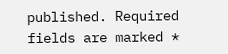published. Required fields are marked *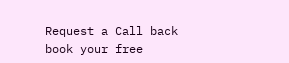Request a Call back
book your free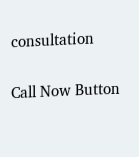consultation

Call Now Button